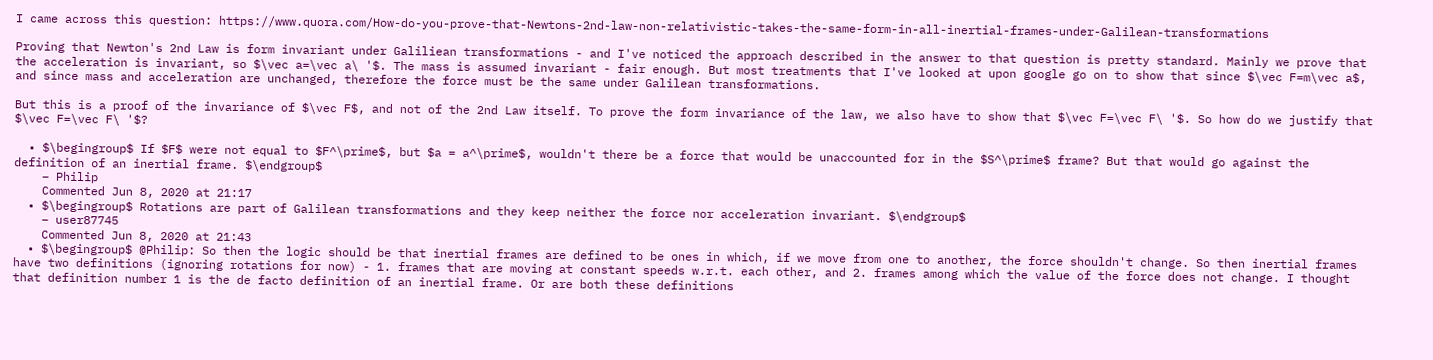I came across this question: https://www.quora.com/How-do-you-prove-that-Newtons-2nd-law-non-relativistic-takes-the-same-form-in-all-inertial-frames-under-Galilean-transformations

Proving that Newton's 2nd Law is form invariant under Galiliean transformations - and I've noticed the approach described in the answer to that question is pretty standard. Mainly we prove that the acceleration is invariant, so $\vec a=\vec a\ '$. The mass is assumed invariant - fair enough. But most treatments that I've looked at upon google go on to show that since $\vec F=m\vec a$, and since mass and acceleration are unchanged, therefore the force must be the same under Galilean transformations.

But this is a proof of the invariance of $\vec F$, and not of the 2nd Law itself. To prove the form invariance of the law, we also have to show that $\vec F=\vec F\ '$. So how do we justify that $\vec F=\vec F\ '$?

  • $\begingroup$ If $F$ were not equal to $F^\prime$, but $a = a^\prime$, wouldn't there be a force that would be unaccounted for in the $S^\prime$ frame? But that would go against the definition of an inertial frame. $\endgroup$
    – Philip
    Commented Jun 8, 2020 at 21:17
  • $\begingroup$ Rotations are part of Galilean transformations and they keep neither the force nor acceleration invariant. $\endgroup$
    – user87745
    Commented Jun 8, 2020 at 21:43
  • $\begingroup$ @Philip: So then the logic should be that inertial frames are defined to be ones in which, if we move from one to another, the force shouldn't change. So then inertial frames have two definitions (ignoring rotations for now) - 1. frames that are moving at constant speeds w.r.t. each other, and 2. frames among which the value of the force does not change. I thought that definition number 1 is the de facto definition of an inertial frame. Or are both these definitions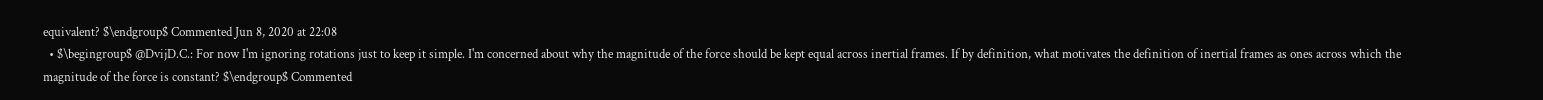equivalent? $\endgroup$ Commented Jun 8, 2020 at 22:08
  • $\begingroup$ @DvijD.C.: For now I'm ignoring rotations just to keep it simple. I'm concerned about why the magnitude of the force should be kept equal across inertial frames. If by definition, what motivates the definition of inertial frames as ones across which the magnitude of the force is constant? $\endgroup$ Commented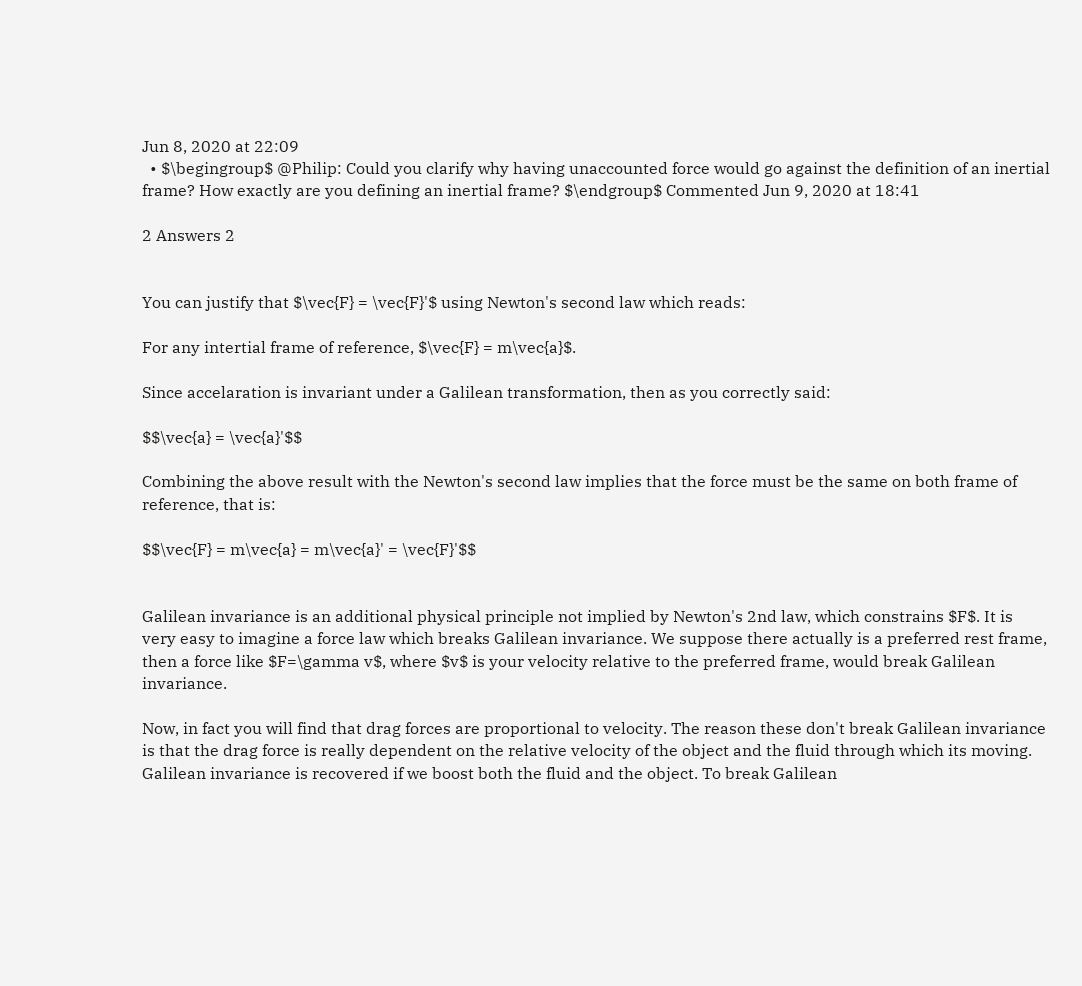Jun 8, 2020 at 22:09
  • $\begingroup$ @Philip: Could you clarify why having unaccounted force would go against the definition of an inertial frame? How exactly are you defining an inertial frame? $\endgroup$ Commented Jun 9, 2020 at 18:41

2 Answers 2


You can justify that $\vec{F} = \vec{F}'$ using Newton's second law which reads:

For any intertial frame of reference, $\vec{F} = m\vec{a}$.

Since accelaration is invariant under a Galilean transformation, then as you correctly said:

$$\vec{a} = \vec{a}'$$

Combining the above result with the Newton's second law implies that the force must be the same on both frame of reference, that is:

$$\vec{F} = m\vec{a} = m\vec{a}' = \vec{F}'$$


Galilean invariance is an additional physical principle not implied by Newton's 2nd law, which constrains $F$. It is very easy to imagine a force law which breaks Galilean invariance. We suppose there actually is a preferred rest frame, then a force like $F=\gamma v$, where $v$ is your velocity relative to the preferred frame, would break Galilean invariance.

Now, in fact you will find that drag forces are proportional to velocity. The reason these don't break Galilean invariance is that the drag force is really dependent on the relative velocity of the object and the fluid through which its moving. Galilean invariance is recovered if we boost both the fluid and the object. To break Galilean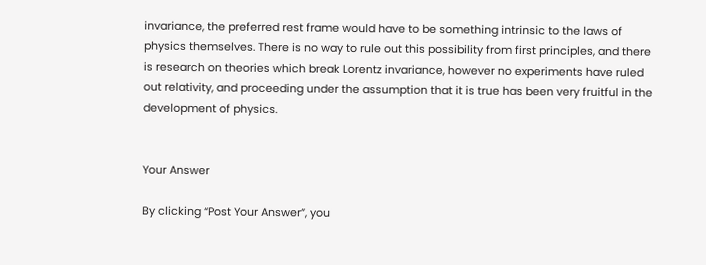invariance, the preferred rest frame would have to be something intrinsic to the laws of physics themselves. There is no way to rule out this possibility from first principles, and there is research on theories which break Lorentz invariance, however no experiments have ruled out relativity, and proceeding under the assumption that it is true has been very fruitful in the development of physics.


Your Answer

By clicking “Post Your Answer”, you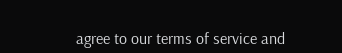agree to our terms of service and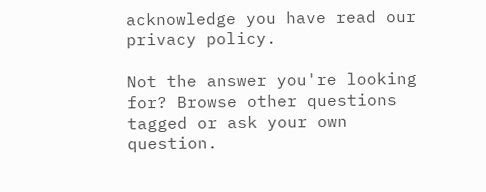acknowledge you have read our privacy policy.

Not the answer you're looking for? Browse other questions tagged or ask your own question.